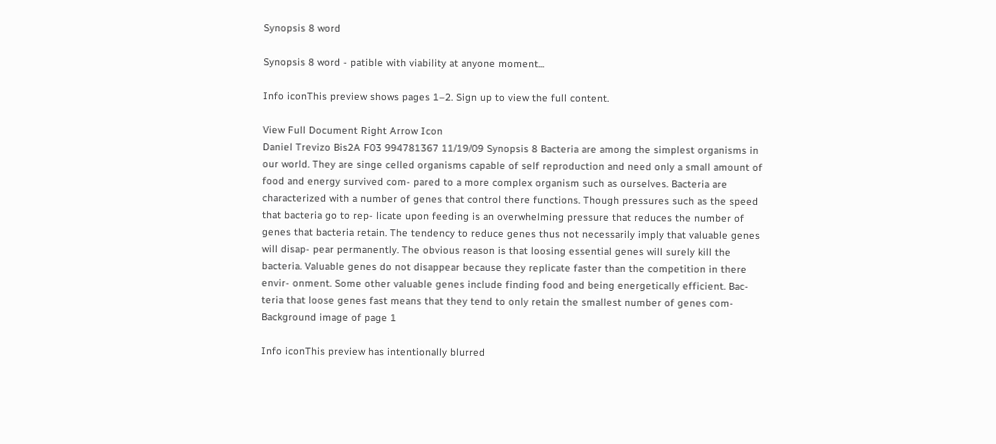Synopsis 8 word

Synopsis 8 word - patible with viability at anyone moment...

Info iconThis preview shows pages 1–2. Sign up to view the full content.

View Full Document Right Arrow Icon
Daniel Trevizo Bis2A F03 994781367 11/19/09 Synopsis 8 Bacteria are among the simplest organisms in our world. They are singe celled organisms capable of self reproduction and need only a small amount of food and energy survived com- pared to a more complex organism such as ourselves. Bacteria are characterized with a number of genes that control there functions. Though pressures such as the speed that bacteria go to rep- licate upon feeding is an overwhelming pressure that reduces the number of genes that bacteria retain. The tendency to reduce genes thus not necessarily imply that valuable genes will disap- pear permanently. The obvious reason is that loosing essential genes will surely kill the bacteria. Valuable genes do not disappear because they replicate faster than the competition in there envir- onment. Some other valuable genes include finding food and being energetically efficient. Bac- teria that loose genes fast means that they tend to only retain the smallest number of genes com-
Background image of page 1

Info iconThis preview has intentionally blurred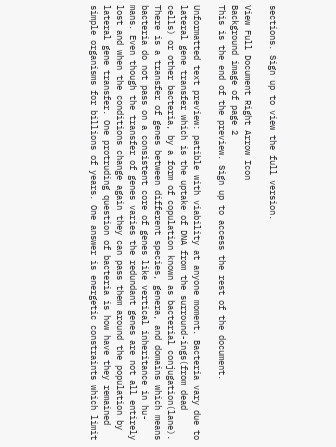sections. Sign up to view the full version.

View Full Document Right Arrow Icon
Background image of page 2
This is the end of the preview. Sign up to access the rest of the document.

Unformatted text preview: patible with viability at anyone moment. Bacteria vary due to lateral gene transfer which is the uptake of DNA from the surround-ings(from dead cells) or other bacteria, by a form of copulation known as bacterial conjugation(lane). There is a transfer of genes between different species, genera, and domains which means bacteria do not pass on a consistent core of genes like vertical inheritance in hu-mans. Even though the transfer of genes varies the redundant genes are not all entirely lost and when the conditions change again they can pass them around the population by lateral gene transfer. One protruding question of bacteria is how have they remained simple organisms for billions of years. One answer is energetic constraints which limit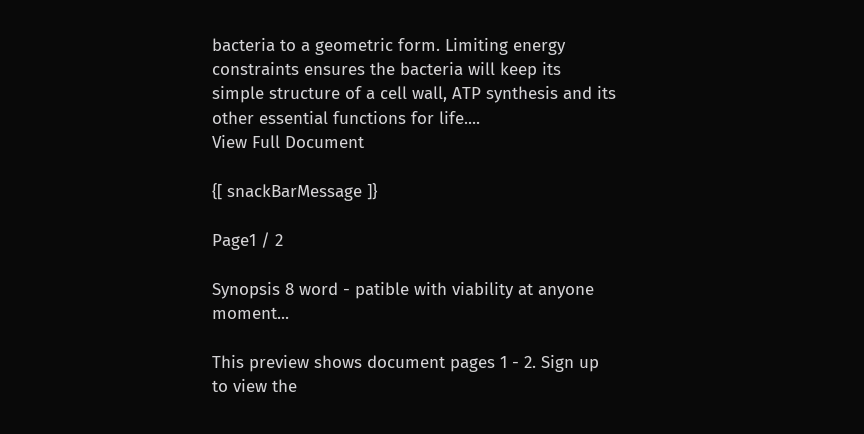bacteria to a geometric form. Limiting energy constraints ensures the bacteria will keep its simple structure of a cell wall, ATP synthesis and its other essential functions for life....
View Full Document

{[ snackBarMessage ]}

Page1 / 2

Synopsis 8 word - patible with viability at anyone moment...

This preview shows document pages 1 - 2. Sign up to view the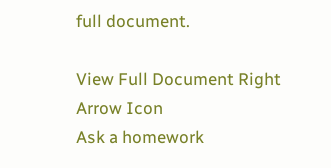full document.

View Full Document Right Arrow Icon
Ask a homework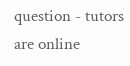question - tutors are online